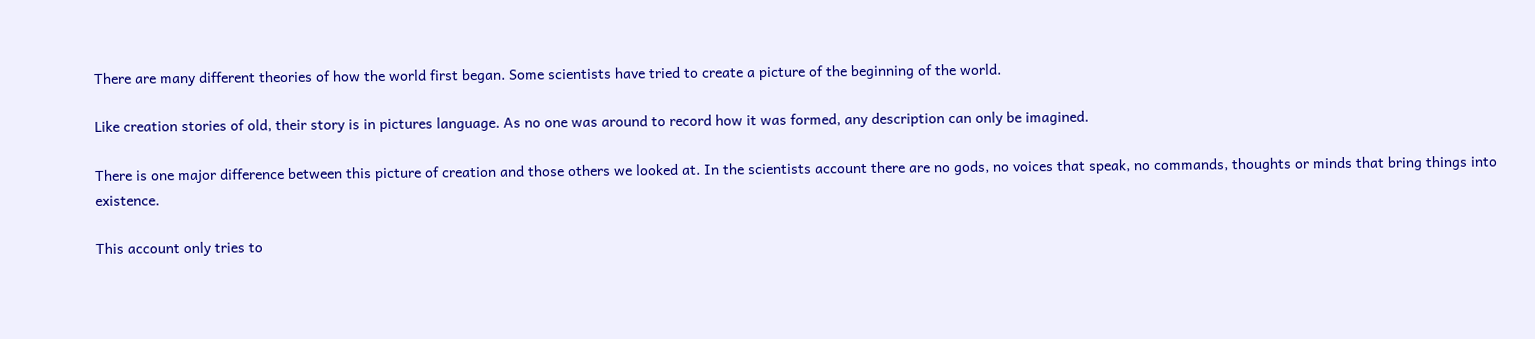There are many different theories of how the world first began. Some scientists have tried to create a picture of the beginning of the world.

Like creation stories of old, their story is in pictures language. As no one was around to record how it was formed, any description can only be imagined.

There is one major difference between this picture of creation and those others we looked at. In the scientists account there are no gods, no voices that speak, no commands, thoughts or minds that bring things into existence.

This account only tries to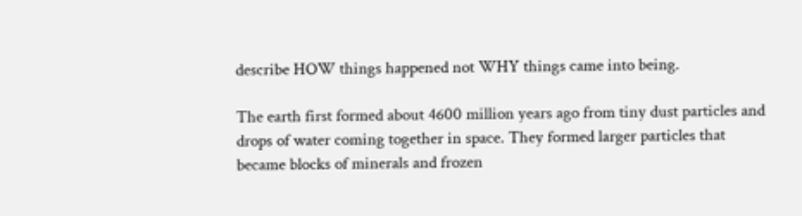describe HOW things happened not WHY things came into being.

The earth first formed about 4600 million years ago from tiny dust particles and drops of water coming together in space. They formed larger particles that became blocks of minerals and frozen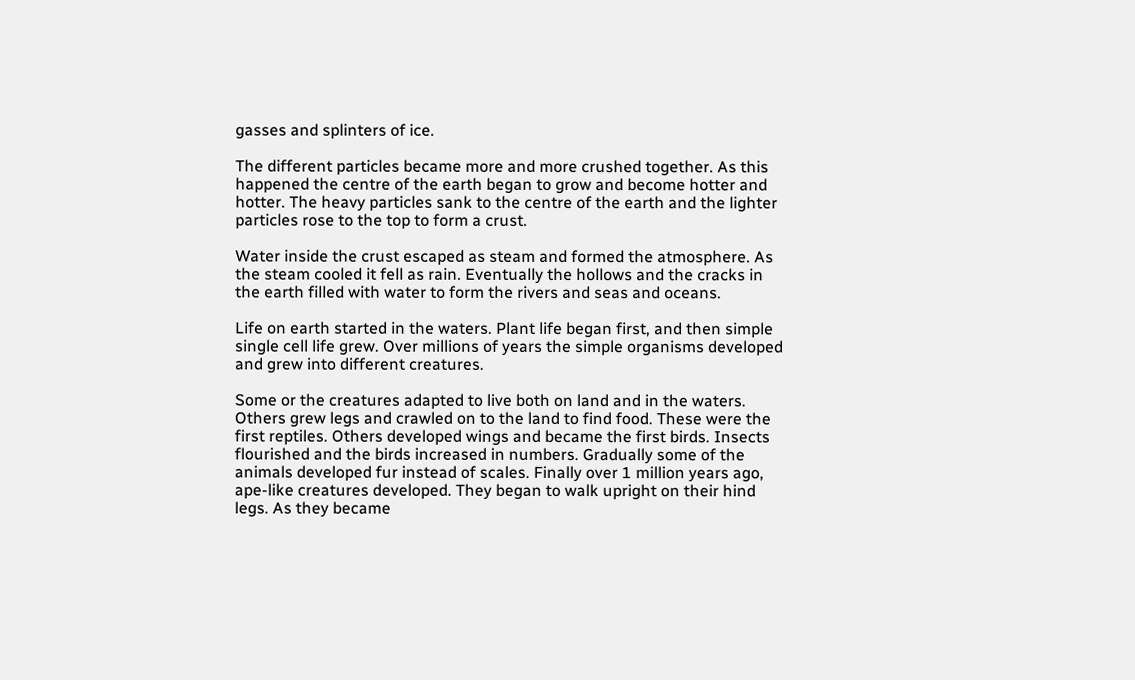gasses and splinters of ice.

The different particles became more and more crushed together. As this happened the centre of the earth began to grow and become hotter and hotter. The heavy particles sank to the centre of the earth and the lighter particles rose to the top to form a crust.

Water inside the crust escaped as steam and formed the atmosphere. As the steam cooled it fell as rain. Eventually the hollows and the cracks in the earth filled with water to form the rivers and seas and oceans.

Life on earth started in the waters. Plant life began first, and then simple single cell life grew. Over millions of years the simple organisms developed and grew into different creatures.

Some or the creatures adapted to live both on land and in the waters. Others grew legs and crawled on to the land to find food. These were the first reptiles. Others developed wings and became the first birds. Insects flourished and the birds increased in numbers. Gradually some of the animals developed fur instead of scales. Finally over 1 million years ago, ape-like creatures developed. They began to walk upright on their hind legs. As they became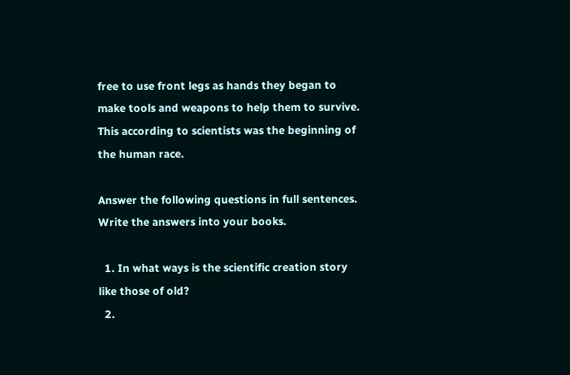free to use front legs as hands they began to make tools and weapons to help them to survive. This according to scientists was the beginning of the human race.

Answer the following questions in full sentences. Write the answers into your books.

  1. In what ways is the scientific creation story like those of old?
  2.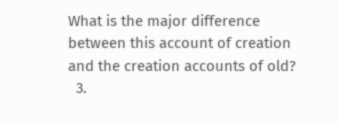What is the major difference between this account of creation and the creation accounts of old?
  3.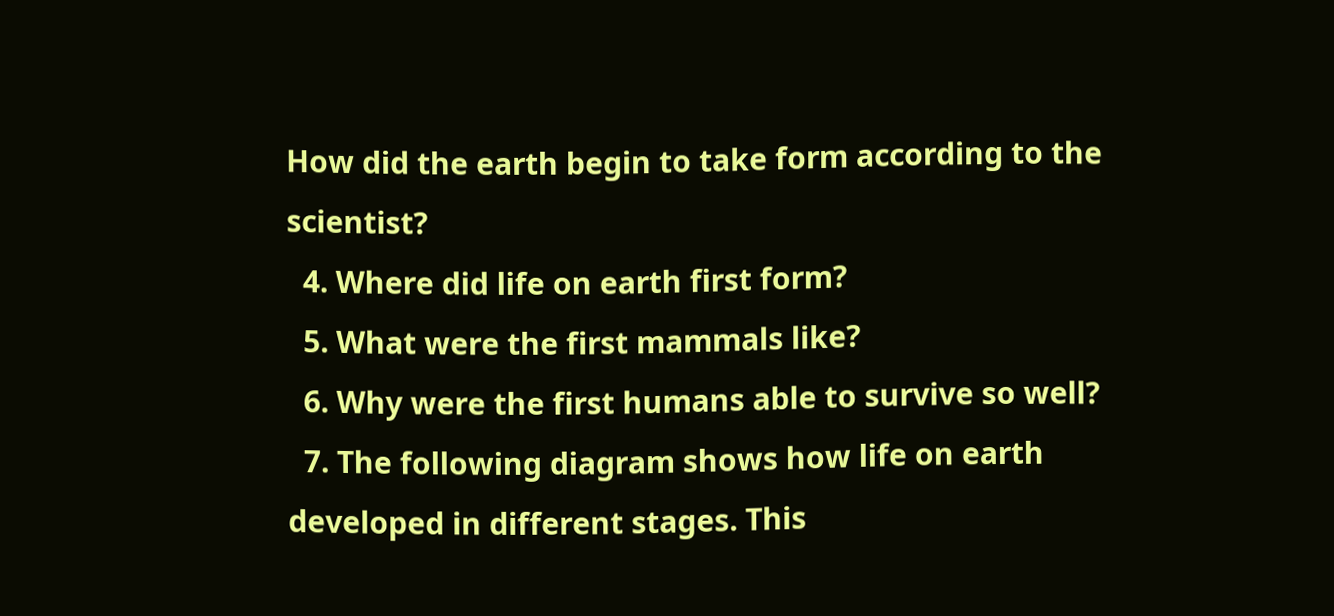How did the earth begin to take form according to the scientist?
  4. Where did life on earth first form?
  5. What were the first mammals like?
  6. Why were the first humans able to survive so well?
  7. The following diagram shows how life on earth developed in different stages. This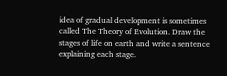idea of gradual development is sometimes called The Theory of Evolution. Draw the stages of life on earth and write a sentence explaining each stage.